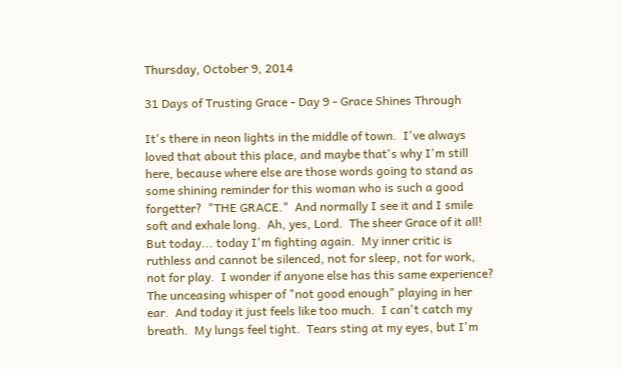Thursday, October 9, 2014

31 Days of Trusting Grace - Day 9 - Grace Shines Through

It's there in neon lights in the middle of town.  I've always loved that about this place, and maybe that's why I'm still here, because where else are those words going to stand as some shining reminder for this woman who is such a good forgetter?  "THE GRACE."  And normally I see it and I smile soft and exhale long.  Ah, yes, Lord.  The sheer Grace of it all!  But today... today I'm fighting again.  My inner critic is ruthless and cannot be silenced, not for sleep, not for work, not for play.  I wonder if anyone else has this same experience?  The unceasing whisper of "not good enough" playing in her ear.  And today it just feels like too much.  I can't catch my breath.  My lungs feel tight.  Tears sting at my eyes, but I'm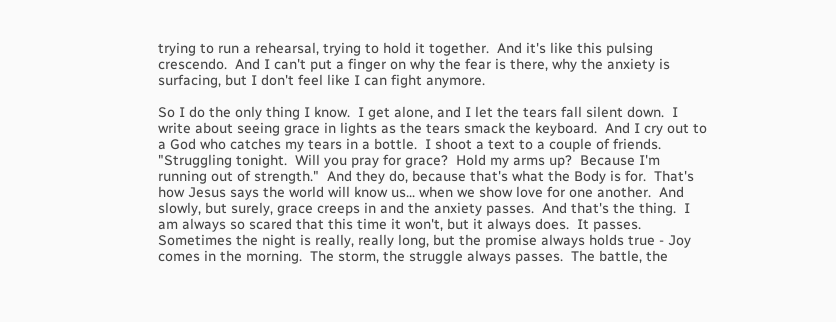trying to run a rehearsal, trying to hold it together.  And it's like this pulsing crescendo.  And I can't put a finger on why the fear is there, why the anxiety is surfacing, but I don't feel like I can fight anymore.

So I do the only thing I know.  I get alone, and I let the tears fall silent down.  I write about seeing grace in lights as the tears smack the keyboard.  And I cry out to a God who catches my tears in a bottle.  I shoot a text to a couple of friends.  "Struggling tonight.  Will you pray for grace?  Hold my arms up?  Because I'm running out of strength."  And they do, because that's what the Body is for.  That's how Jesus says the world will know us... when we show love for one another.  And slowly, but surely, grace creeps in and the anxiety passes.  And that's the thing.  I am always so scared that this time it won't, but it always does.  It passes.  Sometimes the night is really, really long, but the promise always holds true - Joy comes in the morning.  The storm, the struggle always passes.  The battle, the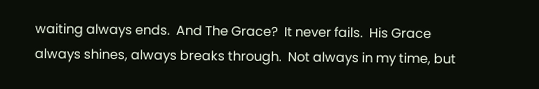waiting always ends.  And The Grace?  It never fails.  His Grace always shines, always breaks through.  Not always in my time, but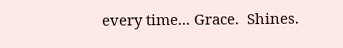every time... Grace.  Shines.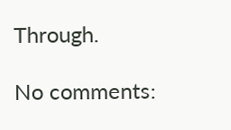Through.

No comments: